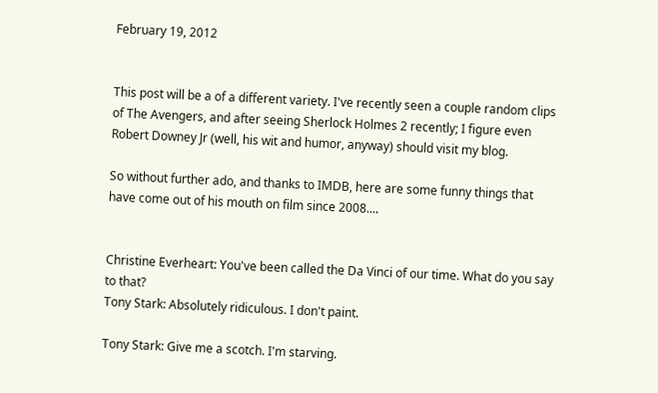February 19, 2012


This post will be a of a different variety. I've recently seen a couple random clips of The Avengers, and after seeing Sherlock Holmes 2 recently; I figure even Robert Downey Jr (well, his wit and humor, anyway) should visit my blog.

So without further ado, and thanks to IMDB, here are some funny things that have come out of his mouth on film since 2008....


Christine Everheart: You've been called the Da Vinci of our time. What do you say to that?
Tony Stark: Absolutely ridiculous. I don't paint.

Tony Stark: Give me a scotch. I'm starving.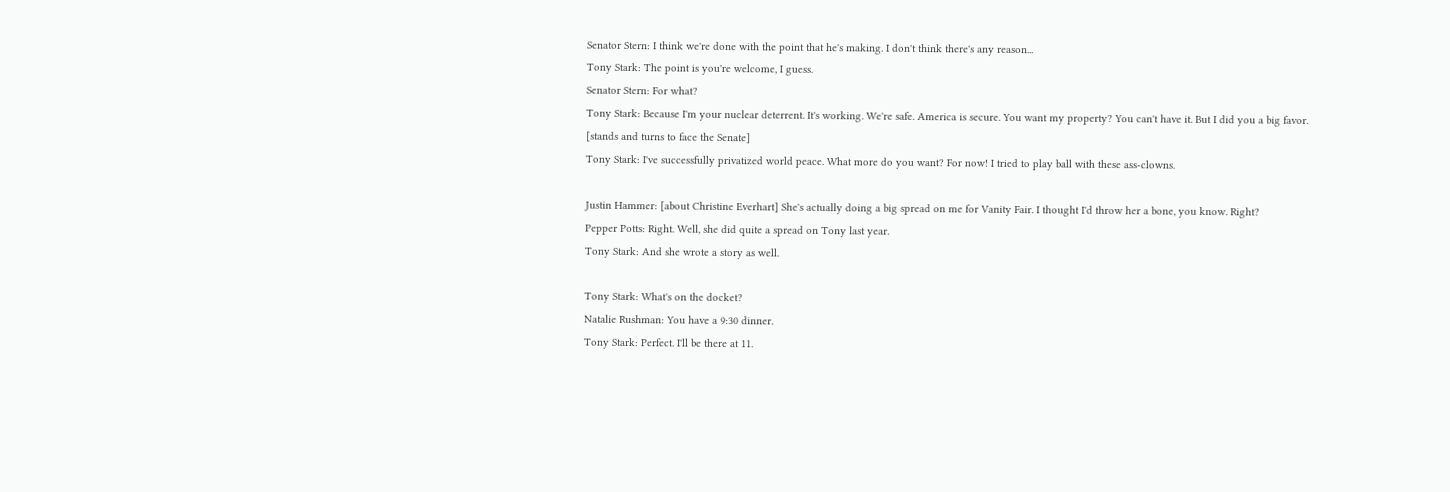Senator Stern: I think we're done with the point that he's making. I don't think there's any reason...
Tony Stark: The point is you're welcome, I guess.
Senator Stern: For what?
Tony Stark: Because I'm your nuclear deterrent. It's working. We're safe. America is secure. You want my property? You can't have it. But I did you a big favor.
[stands and turns to face the Senate]
Tony Stark: I've successfully privatized world peace. What more do you want? For now! I tried to play ball with these ass-clowns.

Justin Hammer: [about Christine Everhart] She's actually doing a big spread on me for Vanity Fair. I thought I'd throw her a bone, you know. Right?
Pepper Potts: Right. Well, she did quite a spread on Tony last year.
Tony Stark: And she wrote a story as well.

Tony Stark: What's on the docket?
Natalie Rushman: You have a 9:30 dinner.
Tony Stark: Perfect. I'll be there at 11.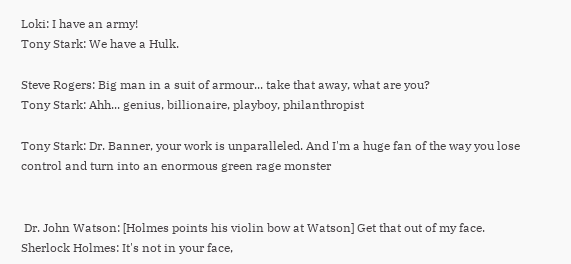Loki: I have an army!
Tony Stark: We have a Hulk.

Steve Rogers: Big man in a suit of armour... take that away, what are you?
Tony Stark: Ahh... genius, billionaire, playboy, philanthropist

Tony Stark: Dr. Banner, your work is unparalleled. And I'm a huge fan of the way you lose control and turn into an enormous green rage monster


 Dr. John Watson: [Holmes points his violin bow at Watson] Get that out of my face.
Sherlock Holmes: It's not in your face,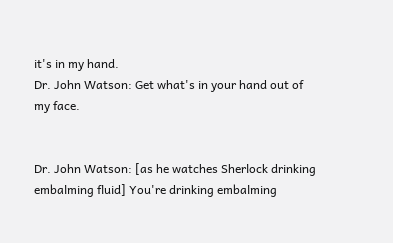it's in my hand.
Dr. John Watson: Get what's in your hand out of my face.


Dr. John Watson: [as he watches Sherlock drinking embalming fluid] You're drinking embalming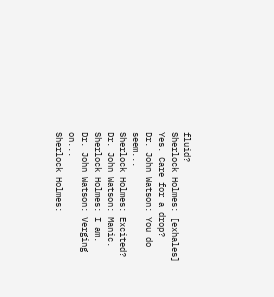fluid?
Sherlock Holmes: [exhales] Yes. Care for a drop?
Dr. John Watson: You do seem...
Sherlock Holmes: Excited?
Dr. John Watson: Manic.
Sherlock Holmes: I am.
Dr. John Watson: Verging on...
Sherlock Holmes: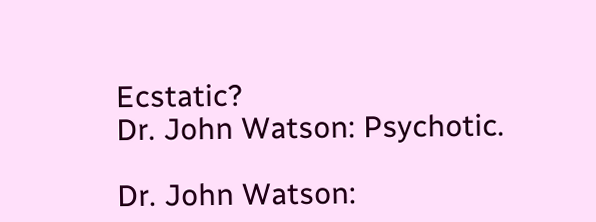Ecstatic?
Dr. John Watson: Psychotic.

Dr. John Watson: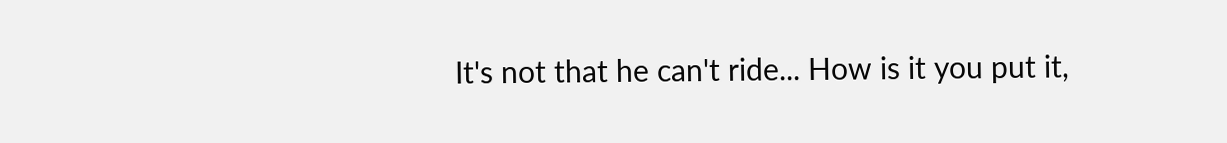It's not that he can't ride... How is it you put it,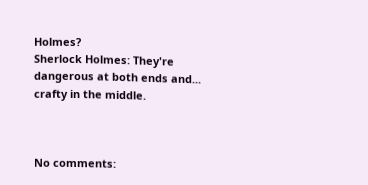Holmes?
Sherlock Holmes: They're dangerous at both ends and... crafty in the middle.



No comments: